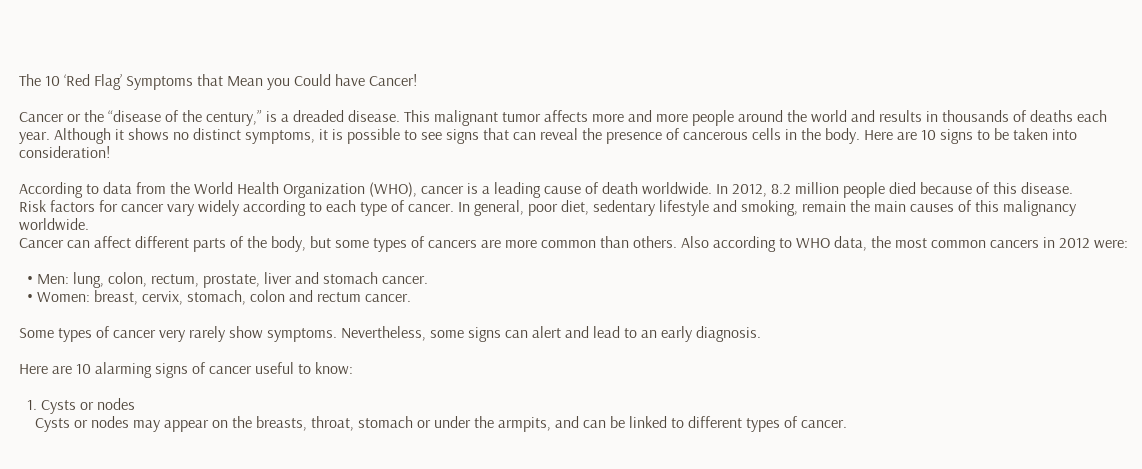The 10 ‘Red Flag’ Symptoms that Mean you Could have Cancer!

Cancer or the “disease of the century,” is a dreaded disease. This malignant tumor affects more and more people around the world and results in thousands of deaths each year. Although it shows no distinct symptoms, it is possible to see signs that can reveal the presence of cancerous cells in the body. Here are 10 signs to be taken into consideration!

According to data from the World Health Organization (WHO), cancer is a leading cause of death worldwide. In 2012, 8.2 million people died because of this disease.
Risk factors for cancer vary widely according to each type of cancer. In general, poor diet, sedentary lifestyle and smoking, remain the main causes of this malignancy worldwide.
Cancer can affect different parts of the body, but some types of cancers are more common than others. Also according to WHO data, the most common cancers in 2012 were:

  • Men: lung, colon, rectum, prostate, liver and stomach cancer.
  • Women: breast, cervix, stomach, colon and rectum cancer.

Some types of cancer very rarely show symptoms. Nevertheless, some signs can alert and lead to an early diagnosis.

Here are 10 alarming signs of cancer useful to know:

  1. Cysts or nodes
    Cysts or nodes may appear on the breasts, throat, stomach or under the armpits, and can be linked to different types of cancer.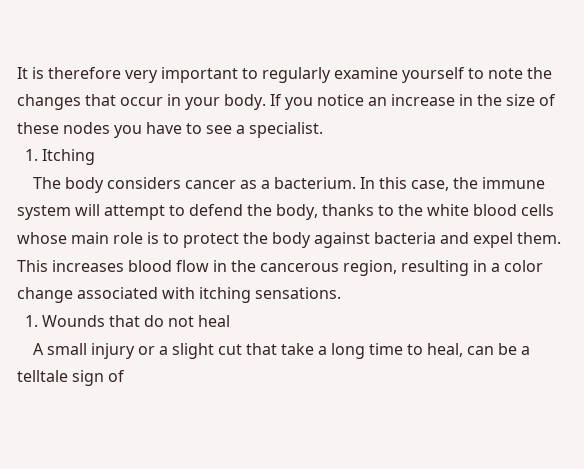It is therefore very important to regularly examine yourself to note the changes that occur in your body. If you notice an increase in the size of these nodes you have to see a specialist.
  1. Itching
    The body considers cancer as a bacterium. In this case, the immune system will attempt to defend the body, thanks to the white blood cells whose main role is to protect the body against bacteria and expel them. This increases blood flow in the cancerous region, resulting in a color change associated with itching sensations.
  1. Wounds that do not heal
    A small injury or a slight cut that take a long time to heal, can be a telltale sign of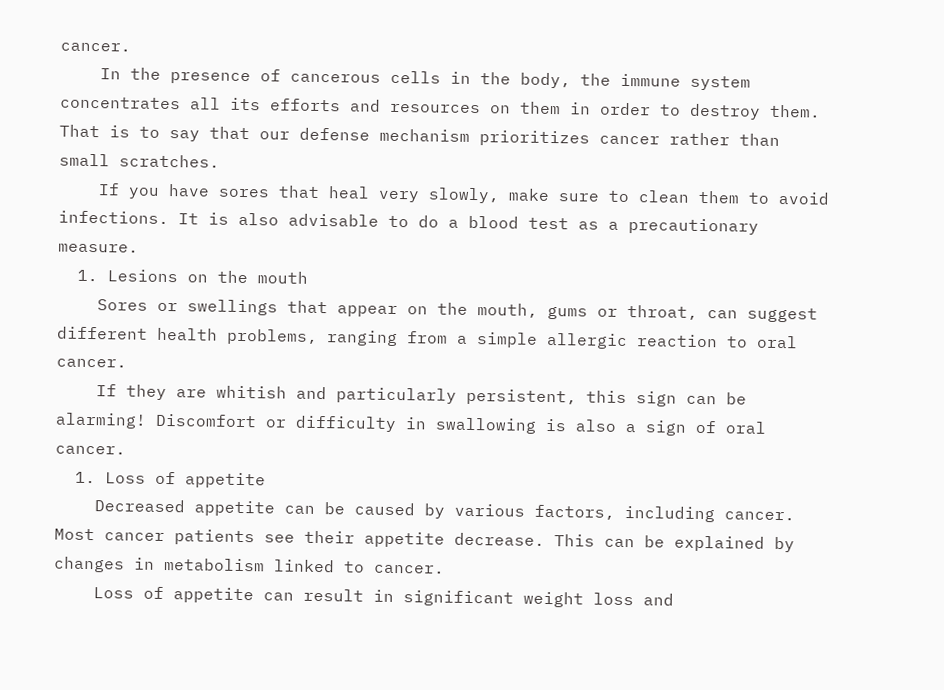cancer.
    In the presence of cancerous cells in the body, the immune system concentrates all its efforts and resources on them in order to destroy them. That is to say that our defense mechanism prioritizes cancer rather than small scratches.
    If you have sores that heal very slowly, make sure to clean them to avoid infections. It is also advisable to do a blood test as a precautionary measure.
  1. Lesions on the mouth
    Sores or swellings that appear on the mouth, gums or throat, can suggest different health problems, ranging from a simple allergic reaction to oral cancer.
    If they are whitish and particularly persistent, this sign can be alarming! Discomfort or difficulty in swallowing is also a sign of oral cancer.
  1. Loss of appetite
    Decreased appetite can be caused by various factors, including cancer. Most cancer patients see their appetite decrease. This can be explained by changes in metabolism linked to cancer.
    Loss of appetite can result in significant weight loss and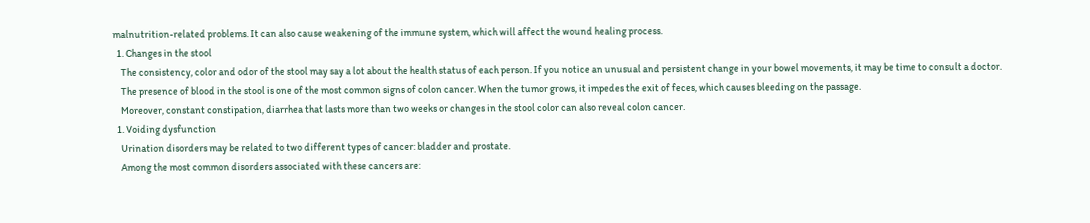malnutrition-related problems. It can also cause weakening of the immune system, which will affect the wound healing process.
  1. Changes in the stool
    The consistency, color and odor of the stool may say a lot about the health status of each person. If you notice an unusual and persistent change in your bowel movements, it may be time to consult a doctor.
    The presence of blood in the stool is one of the most common signs of colon cancer. When the tumor grows, it impedes the exit of feces, which causes bleeding on the passage.
    Moreover, constant constipation, diarrhea that lasts more than two weeks or changes in the stool color can also reveal colon cancer.
  1. Voiding dysfunction
    Urination disorders may be related to two different types of cancer: bladder and prostate.
    Among the most common disorders associated with these cancers are: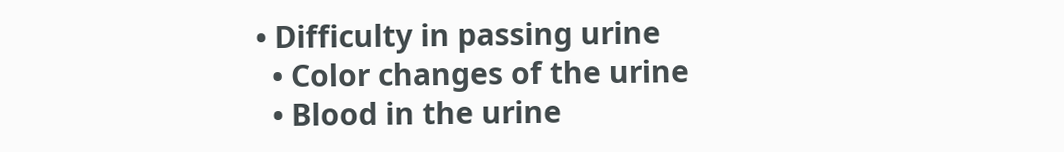• Difficulty in passing urine
  • Color changes of the urine
  • Blood in the urine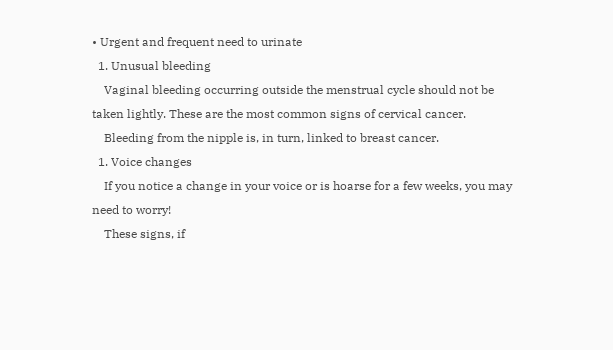• Urgent and frequent need to urinate
  1. Unusual bleeding
    Vaginal bleeding occurring outside the menstrual cycle should not be taken lightly. These are the most common signs of cervical cancer.
    Bleeding from the nipple is, in turn, linked to breast cancer.
  1. Voice changes
    If you notice a change in your voice or is hoarse for a few weeks, you may need to worry!
    These signs, if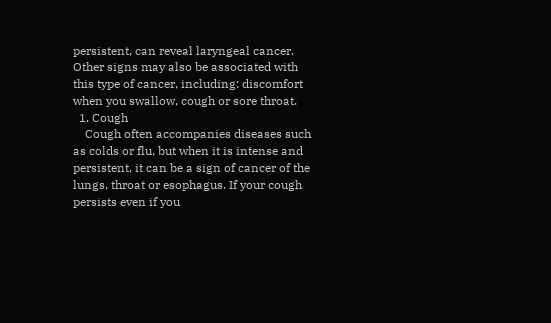persistent, can reveal laryngeal cancer. Other signs may also be associated with this type of cancer, including: discomfort when you swallow, cough or sore throat.
  1. Cough
    Cough often accompanies diseases such as colds or flu, but when it is intense and persistent, it can be a sign of cancer of the lungs, throat or esophagus. If your cough persists even if you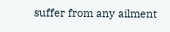suffer from any ailment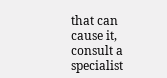that can cause it, consult a specialist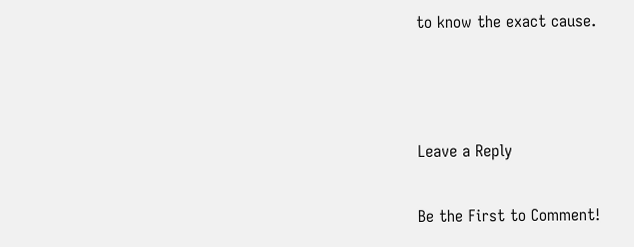to know the exact cause.



Leave a Reply

Be the First to Comment!